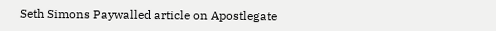Seth Simons Paywalled article on Apostlegate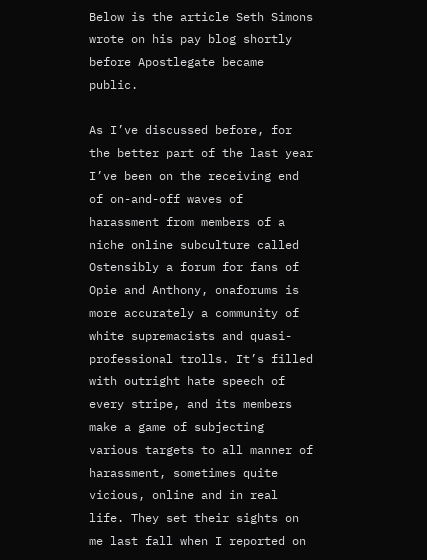Below is the article Seth Simons wrote on his pay blog shortly before Apostlegate became public.

As I’ve discussed before, for the better part of the last year I’ve been on the receiving end of on-and-off waves of harassment from members of a niche online subculture called Ostensibly a forum for fans of Opie and Anthony, onaforums is more accurately a community of white supremacists and quasi-professional trolls. It’s filled with outright hate speech of every stripe, and its members make a game of subjecting various targets to all manner of harassment, sometimes quite vicious, online and in real life. They set their sights on me last fall when I reported on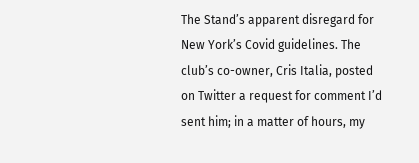The Stand’s apparent disregard for New York’s Covid guidelines. The club’s co-owner, Cris Italia, posted on Twitter a request for comment I’d sent him; in a matter of hours, my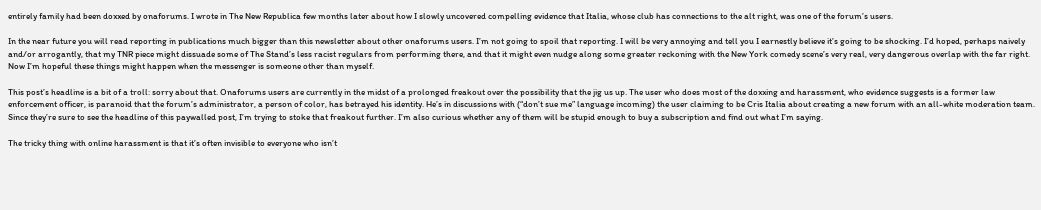entirely family had been doxxed by onaforums. I wrote in The New Republica few months later about how I slowly uncovered compelling evidence that Italia, whose club has connections to the alt right, was one of the forum’s users.

In the near future you will read reporting in publications much bigger than this newsletter about other onaforums users. I’m not going to spoil that reporting. I will be very annoying and tell you I earnestly believe it’s going to be shocking. I’d hoped, perhaps naively and/or arrogantly, that my TNR piece might dissuade some of The Stand’s less racist regulars from performing there, and that it might even nudge along some greater reckoning with the New York comedy scene’s very real, very dangerous overlap with the far right. Now I’m hopeful these things might happen when the messenger is someone other than myself.

This post’s headline is a bit of a troll: sorry about that. Onaforums users are currently in the midst of a prolonged freakout over the possibility that the jig us up. The user who does most of the doxxing and harassment, who evidence suggests is a former law enforcement officer, is paranoid that the forum’s administrator, a person of color, has betrayed his identity. He’s in discussions with (“don’t sue me” language incoming) the user claiming to be Cris Italia about creating a new forum with an all-white moderation team. Since they’re sure to see the headline of this paywalled post, I’m trying to stoke that freakout further. I’m also curious whether any of them will be stupid enough to buy a subscription and find out what I’m saying.

The tricky thing with online harassment is that it’s often invisible to everyone who isn’t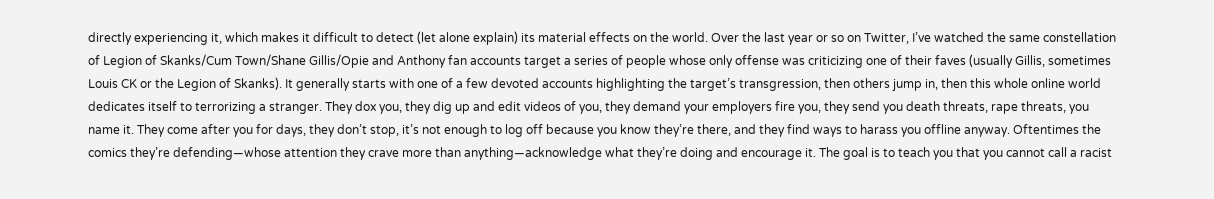directly experiencing it, which makes it difficult to detect (let alone explain) its material effects on the world. Over the last year or so on Twitter, I’ve watched the same constellation of Legion of Skanks/Cum Town/Shane Gillis/Opie and Anthony fan accounts target a series of people whose only offense was criticizing one of their faves (usually Gillis, sometimes Louis CK or the Legion of Skanks). It generally starts with one of a few devoted accounts highlighting the target’s transgression, then others jump in, then this whole online world dedicates itself to terrorizing a stranger. They dox you, they dig up and edit videos of you, they demand your employers fire you, they send you death threats, rape threats, you name it. They come after you for days, they don’t stop, it’s not enough to log off because you know they’re there, and they find ways to harass you offline anyway. Oftentimes the comics they’re defending—whose attention they crave more than anything—acknowledge what they’re doing and encourage it. The goal is to teach you that you cannot call a racist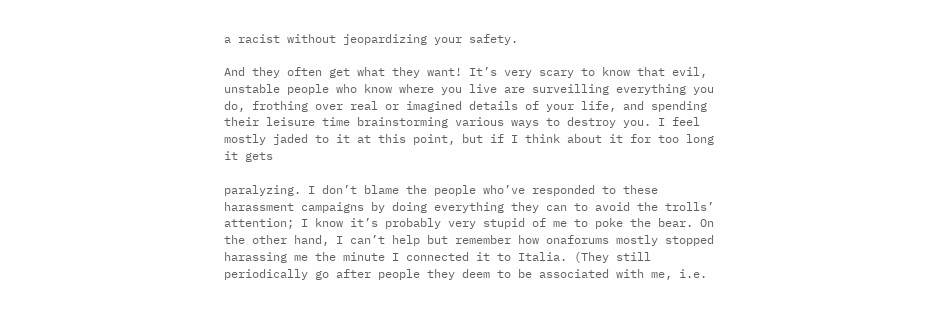a racist without jeopardizing your safety.

And they often get what they want! It’s very scary to know that evil, unstable people who know where you live are surveilling everything you do, frothing over real or imagined details of your life, and spending their leisure time brainstorming various ways to destroy you. I feel mostly jaded to it at this point, but if I think about it for too long it gets

paralyzing. I don’t blame the people who’ve responded to these harassment campaigns by doing everything they can to avoid the trolls’ attention; I know it’s probably very stupid of me to poke the bear. On the other hand, I can’t help but remember how onaforums mostly stopped harassing me the minute I connected it to Italia. (They still periodically go after people they deem to be associated with me, i.e.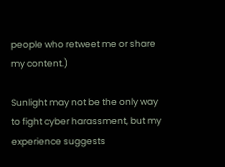people who retweet me or share my content.)

Sunlight may not be the only way to fight cyber harassment, but my experience suggests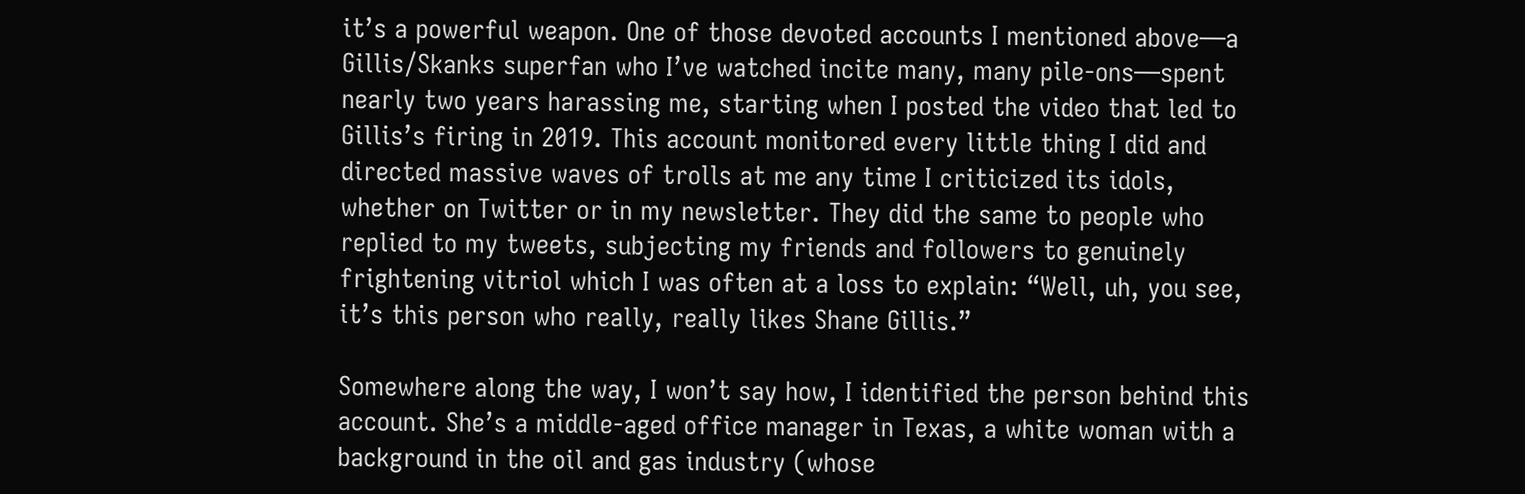it’s a powerful weapon. One of those devoted accounts I mentioned above—a Gillis/Skanks superfan who I’ve watched incite many, many pile-ons—spent nearly two years harassing me, starting when I posted the video that led to Gillis’s firing in 2019. This account monitored every little thing I did and directed massive waves of trolls at me any time I criticized its idols, whether on Twitter or in my newsletter. They did the same to people who replied to my tweets, subjecting my friends and followers to genuinely frightening vitriol which I was often at a loss to explain: “Well, uh, you see, it’s this person who really, really likes Shane Gillis.”

Somewhere along the way, I won’t say how, I identified the person behind this account. She’s a middle-aged office manager in Texas, a white woman with a background in the oil and gas industry (whose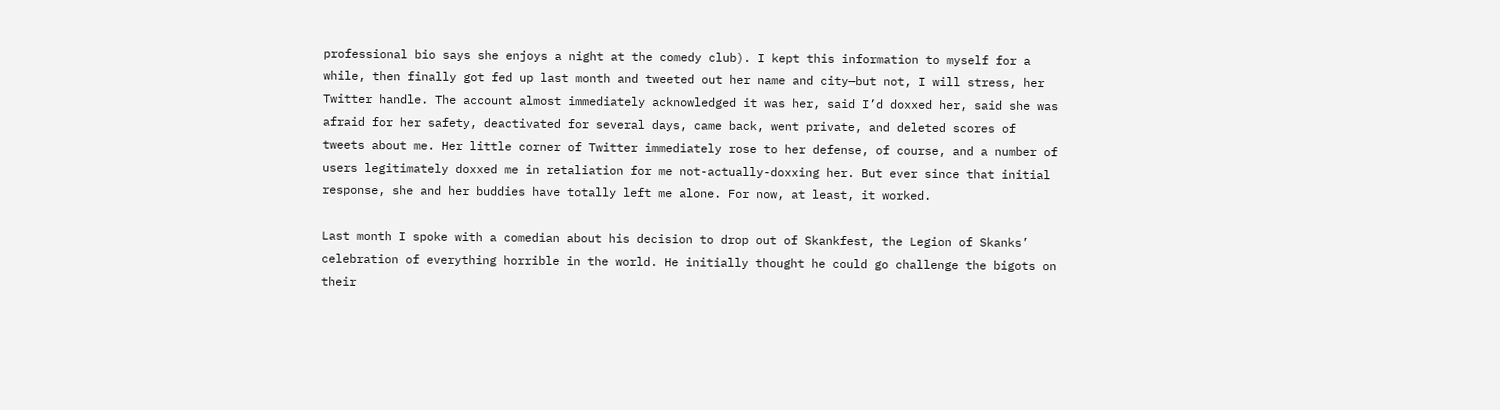professional bio says she enjoys a night at the comedy club). I kept this information to myself for a while, then finally got fed up last month and tweeted out her name and city—but not, I will stress, her Twitter handle. The account almost immediately acknowledged it was her, said I’d doxxed her, said she was afraid for her safety, deactivated for several days, came back, went private, and deleted scores of tweets about me. Her little corner of Twitter immediately rose to her defense, of course, and a number of users legitimately doxxed me in retaliation for me not-actually-doxxing her. But ever since that initial response, she and her buddies have totally left me alone. For now, at least, it worked.

Last month I spoke with a comedian about his decision to drop out of Skankfest, the Legion of Skanks’ celebration of everything horrible in the world. He initially thought he could go challenge the bigots on their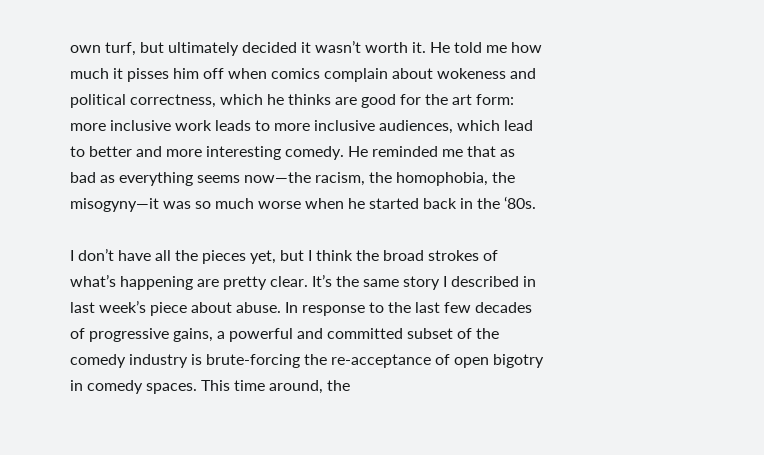own turf, but ultimately decided it wasn’t worth it. He told me how much it pisses him off when comics complain about wokeness and political correctness, which he thinks are good for the art form: more inclusive work leads to more inclusive audiences, which lead to better and more interesting comedy. He reminded me that as bad as everything seems now—the racism, the homophobia, the misogyny—it was so much worse when he started back in the ‘80s.

I don’t have all the pieces yet, but I think the broad strokes of what’s happening are pretty clear. It’s the same story I described in last week’s piece about abuse. In response to the last few decades of progressive gains, a powerful and committed subset of the comedy industry is brute-forcing the re-acceptance of open bigotry in comedy spaces. This time around, the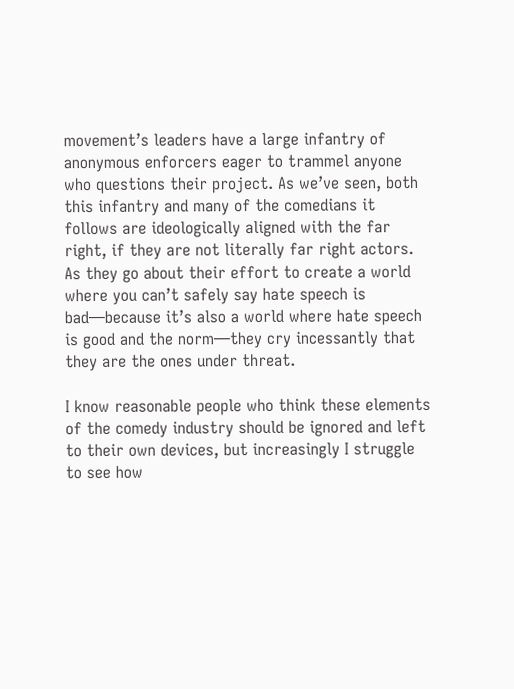movement’s leaders have a large infantry of anonymous enforcers eager to trammel anyone who questions their project. As we’ve seen, both this infantry and many of the comedians it follows are ideologically aligned with the far right, if they are not literally far right actors. As they go about their effort to create a world where you can’t safely say hate speech is bad—because it’s also a world where hate speech is good and the norm—they cry incessantly that they are the ones under threat.

I know reasonable people who think these elements of the comedy industry should be ignored and left to their own devices, but increasingly I struggle to see how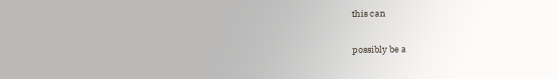this can

possibly be a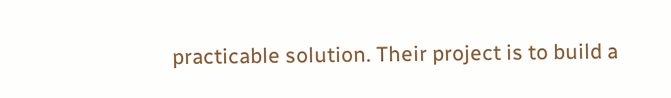practicable solution. Their project is to build a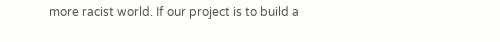more racist world. If our project is to build a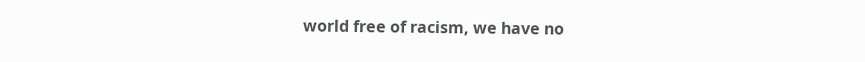world free of racism, we have no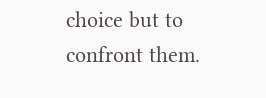choice but to confront them.